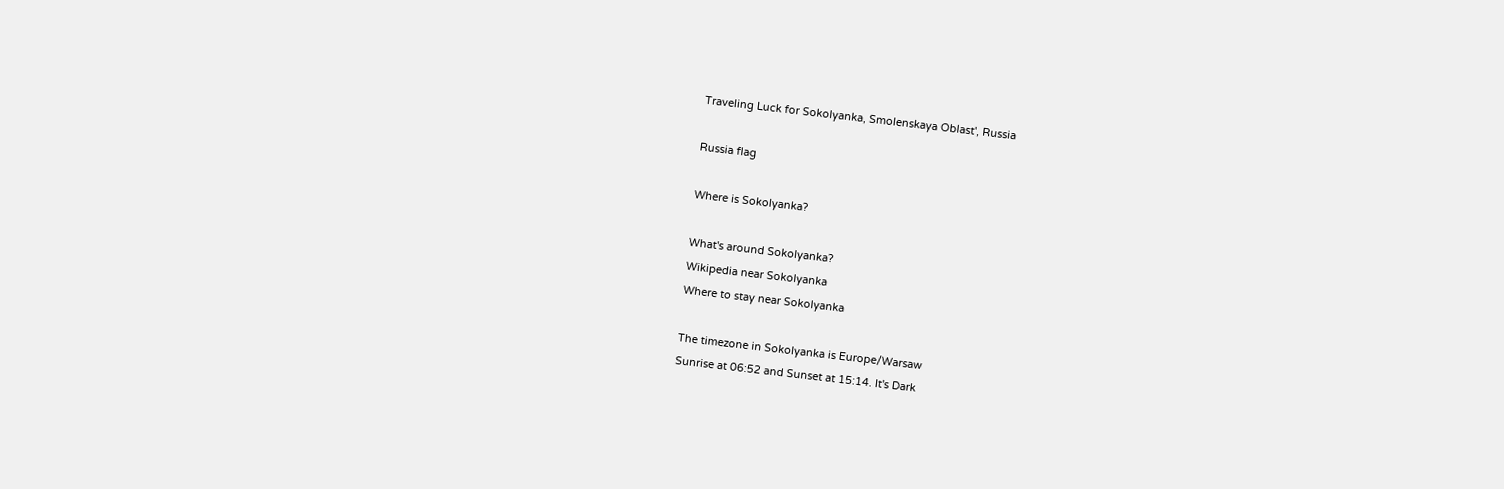Traveling Luck for Sokolyanka, Smolenskaya Oblast', Russia

Russia flag

Where is Sokolyanka?

What's around Sokolyanka?
Wikipedia near Sokolyanka
Where to stay near Sokolyanka

The timezone in Sokolyanka is Europe/Warsaw
Sunrise at 06:52 and Sunset at 15:14. It's Dark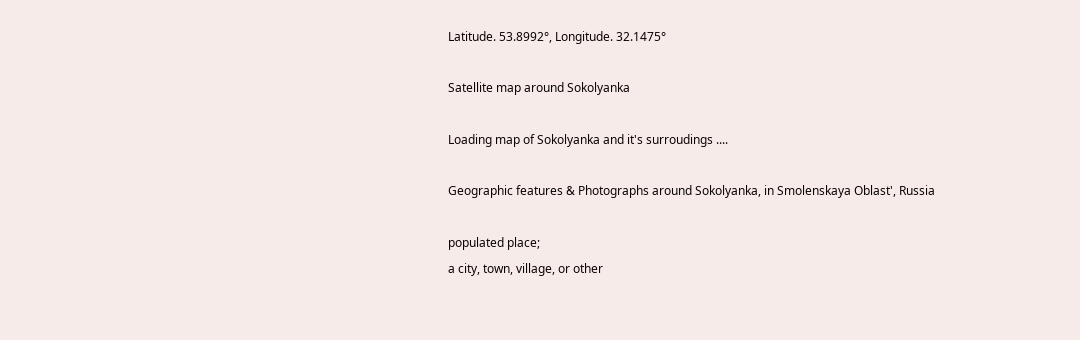Latitude. 53.8992°, Longitude. 32.1475°

Satellite map around Sokolyanka

Loading map of Sokolyanka and it's surroudings ....

Geographic features & Photographs around Sokolyanka, in Smolenskaya Oblast', Russia

populated place;
a city, town, village, or other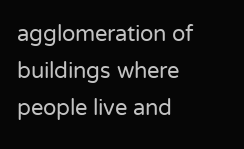agglomeration of buildings where people live and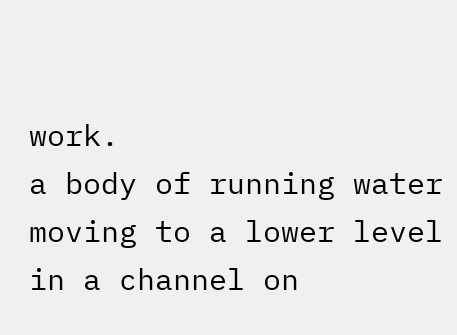work.
a body of running water moving to a lower level in a channel on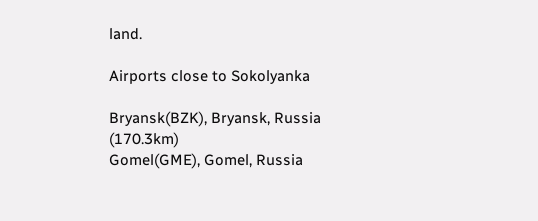land.

Airports close to Sokolyanka

Bryansk(BZK), Bryansk, Russia (170.3km)
Gomel(GME), Gomel, Russia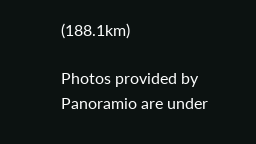(188.1km)

Photos provided by Panoramio are under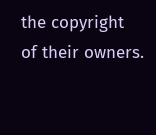the copyright of their owners.